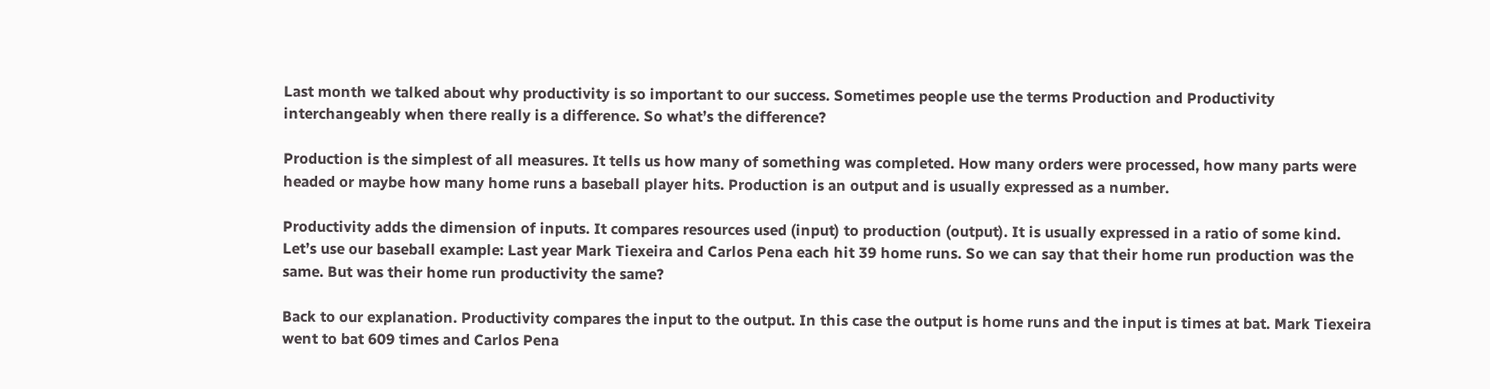Last month we talked about why productivity is so important to our success. Sometimes people use the terms Production and Productivity interchangeably when there really is a difference. So what’s the difference?

Production is the simplest of all measures. It tells us how many of something was completed. How many orders were processed, how many parts were headed or maybe how many home runs a baseball player hits. Production is an output and is usually expressed as a number.

Productivity adds the dimension of inputs. It compares resources used (input) to production (output). It is usually expressed in a ratio of some kind.
Let’s use our baseball example: Last year Mark Tiexeira and Carlos Pena each hit 39 home runs. So we can say that their home run production was the same. But was their home run productivity the same?

Back to our explanation. Productivity compares the input to the output. In this case the output is home runs and the input is times at bat. Mark Tiexeira went to bat 609 times and Carlos Pena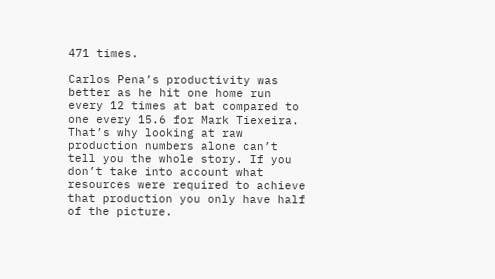471 times.

Carlos Pena’s productivity was better as he hit one home run every 12 times at bat compared to one every 15.6 for Mark Tiexeira. That’s why looking at raw production numbers alone can’t tell you the whole story. If you don’t take into account what resources were required to achieve that production you only have half of the picture.